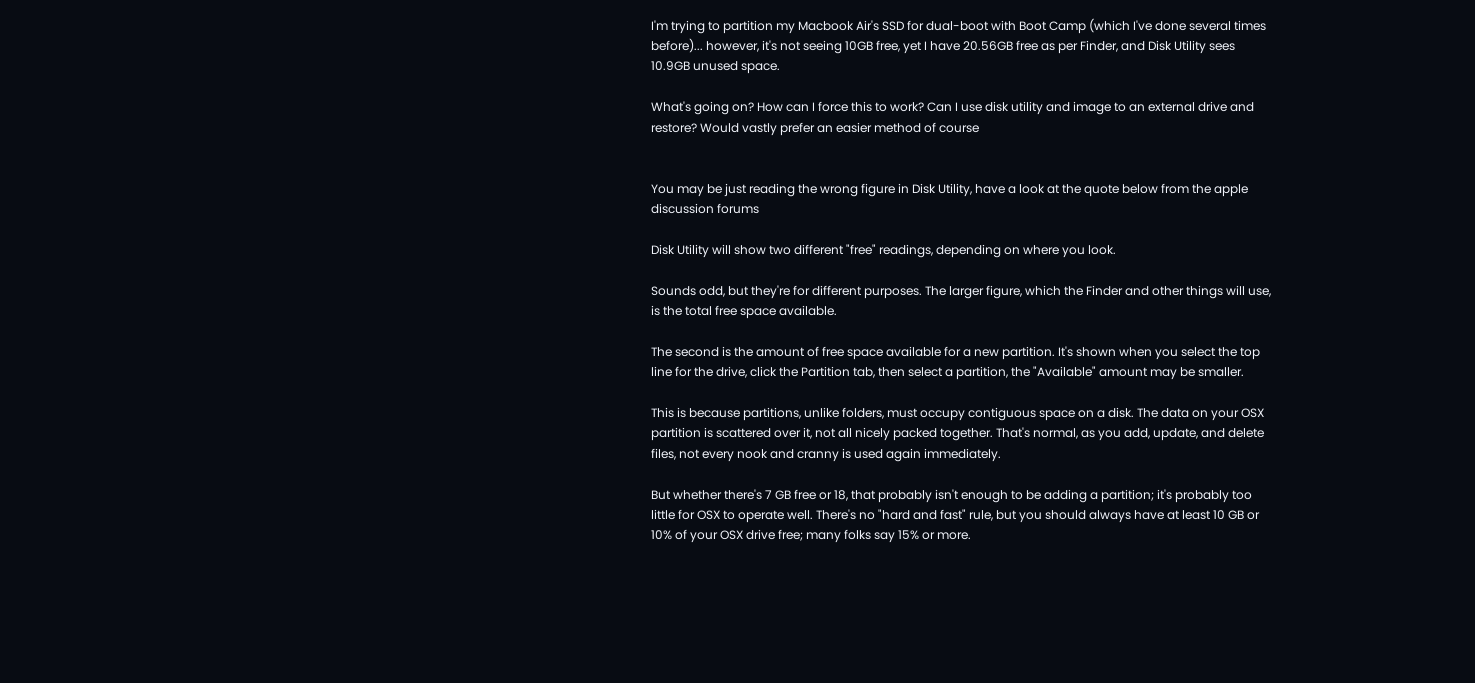I'm trying to partition my Macbook Air's SSD for dual-boot with Boot Camp (which I've done several times before)... however, it's not seeing 10GB free, yet I have 20.56GB free as per Finder, and Disk Utility sees 10.9GB unused space.

What's going on? How can I force this to work? Can I use disk utility and image to an external drive and restore? Would vastly prefer an easier method of course


You may be just reading the wrong figure in Disk Utility, have a look at the quote below from the apple discussion forums

Disk Utility will show two different "free" readings, depending on where you look.

Sounds odd, but they're for different purposes. The larger figure, which the Finder and other things will use, is the total free space available.

The second is the amount of free space available for a new partition. It's shown when you select the top line for the drive, click the Partition tab, then select a partition, the "Available" amount may be smaller.

This is because partitions, unlike folders, must occupy contiguous space on a disk. The data on your OSX partition is scattered over it, not all nicely packed together. That's normal, as you add, update, and delete files, not every nook and cranny is used again immediately.

But whether there's 7 GB free or 18, that probably isn't enough to be adding a partition; it's probably too little for OSX to operate well. There's no "hard and fast" rule, but you should always have at least 10 GB or 10% of your OSX drive free; many folks say 15% or more.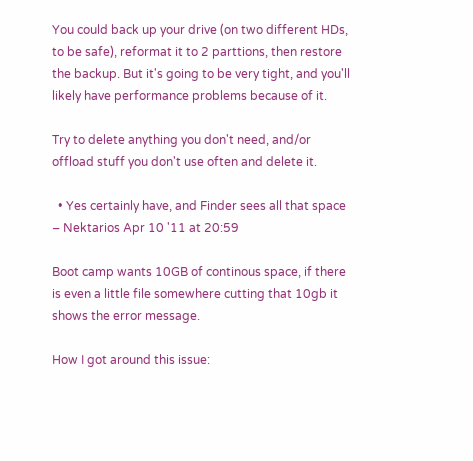You could back up your drive (on two different HDs, to be safe), reformat it to 2 parttions, then restore the backup. But it's going to be very tight, and you'll likely have performance problems because of it.

Try to delete anything you don't need, and/or offload stuff you don't use often and delete it.

  • Yes certainly have, and Finder sees all that space – Nektarios Apr 10 '11 at 20:59

Boot camp wants 10GB of continous space, if there is even a little file somewhere cutting that 10gb it shows the error message.

How I got around this issue: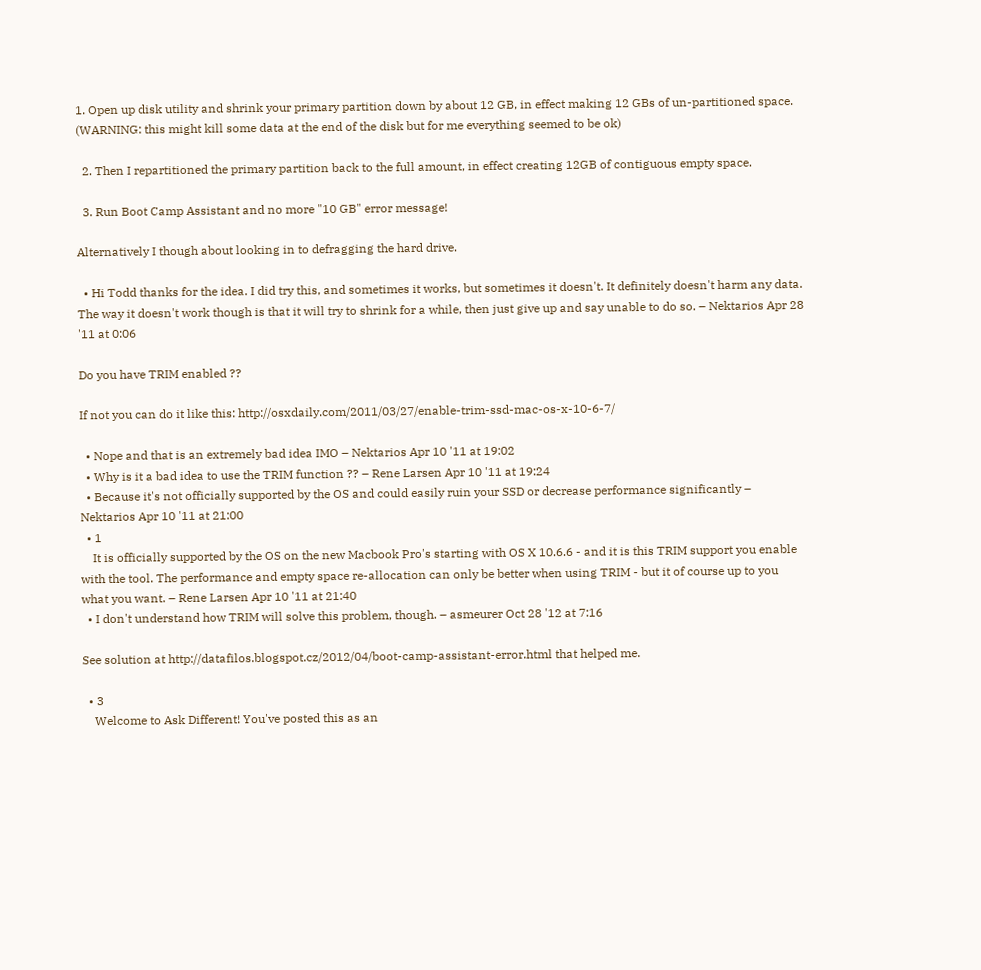1. Open up disk utility and shrink your primary partition down by about 12 GB, in effect making 12 GBs of un-partitioned space. (WARNING: this might kill some data at the end of the disk but for me everything seemed to be ok)

  2. Then I repartitioned the primary partition back to the full amount, in effect creating 12GB of contiguous empty space.

  3. Run Boot Camp Assistant and no more "10 GB" error message!

Alternatively I though about looking in to defragging the hard drive.

  • Hi Todd thanks for the idea. I did try this, and sometimes it works, but sometimes it doesn't. It definitely doesn't harm any data. The way it doesn't work though is that it will try to shrink for a while, then just give up and say unable to do so. – Nektarios Apr 28 '11 at 0:06

Do you have TRIM enabled ??

If not you can do it like this: http://osxdaily.com/2011/03/27/enable-trim-ssd-mac-os-x-10-6-7/

  • Nope and that is an extremely bad idea IMO – Nektarios Apr 10 '11 at 19:02
  • Why is it a bad idea to use the TRIM function ?? – Rene Larsen Apr 10 '11 at 19:24
  • Because it's not officially supported by the OS and could easily ruin your SSD or decrease performance significantly – Nektarios Apr 10 '11 at 21:00
  • 1
    It is officially supported by the OS on the new Macbook Pro's starting with OS X 10.6.6 - and it is this TRIM support you enable with the tool. The performance and empty space re-allocation can only be better when using TRIM - but it of course up to you what you want. – Rene Larsen Apr 10 '11 at 21:40
  • I don't understand how TRIM will solve this problem, though. – asmeurer Oct 28 '12 at 7:16

See solution at http://datafilos.blogspot.cz/2012/04/boot-camp-assistant-error.html that helped me.

  • 3
    Welcome to Ask Different! You've posted this as an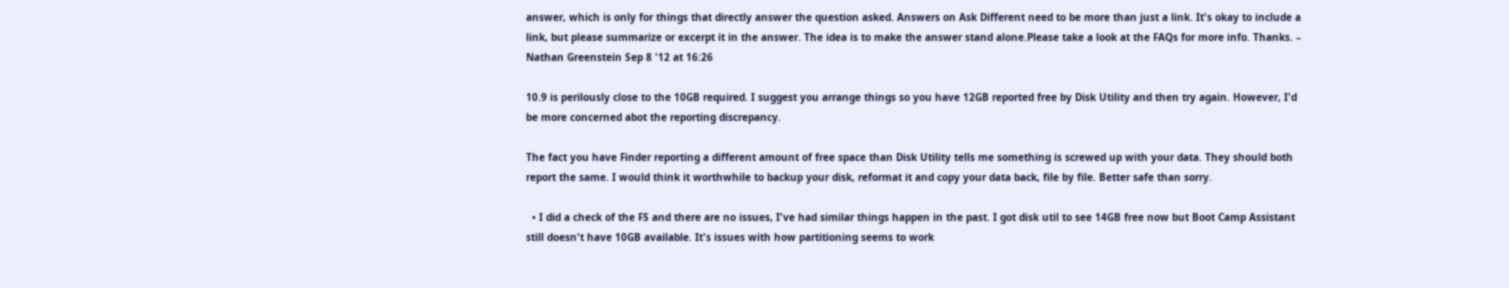answer, which is only for things that directly answer the question asked. Answers on Ask Different need to be more than just a link. It's okay to include a link, but please summarize or excerpt it in the answer. The idea is to make the answer stand alone.Please take a look at the FAQs for more info. Thanks. – Nathan Greenstein Sep 8 '12 at 16:26

10.9 is perilously close to the 10GB required. I suggest you arrange things so you have 12GB reported free by Disk Utility and then try again. However, I'd be more concerned abot the reporting discrepancy.

The fact you have Finder reporting a different amount of free space than Disk Utility tells me something is screwed up with your data. They should both report the same. I would think it worthwhile to backup your disk, reformat it and copy your data back, file by file. Better safe than sorry.

  • I did a check of the FS and there are no issues, I've had similar things happen in the past. I got disk util to see 14GB free now but Boot Camp Assistant still doesn't have 10GB available. It's issues with how partitioning seems to work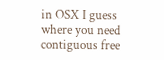in OSX I guess where you need contiguous free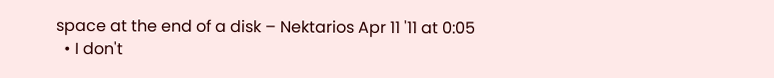space at the end of a disk – Nektarios Apr 11 '11 at 0:05
  • I don't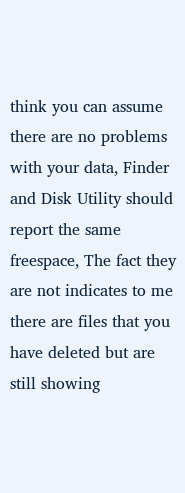think you can assume there are no problems with your data, Finder and Disk Utility should report the same freespace, The fact they are not indicates to me there are files that you have deleted but are still showing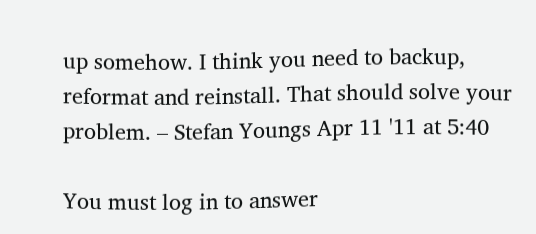up somehow. I think you need to backup, reformat and reinstall. That should solve your problem. – Stefan Youngs Apr 11 '11 at 5:40

You must log in to answer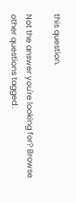this question.

Not the answer you're looking for? Browse other questions tagged .